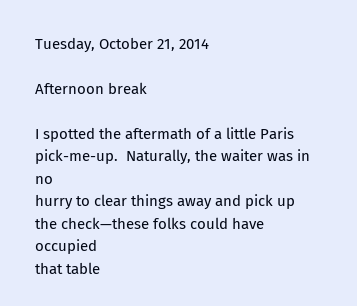Tuesday, October 21, 2014

Afternoon break

I spotted the aftermath of a little Paris
pick-me-up.  Naturally, the waiter was in no
hurry to clear things away and pick up
the check—these folks could have occupied
that table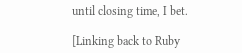until closing time, I bet.

[Linking back to Ruby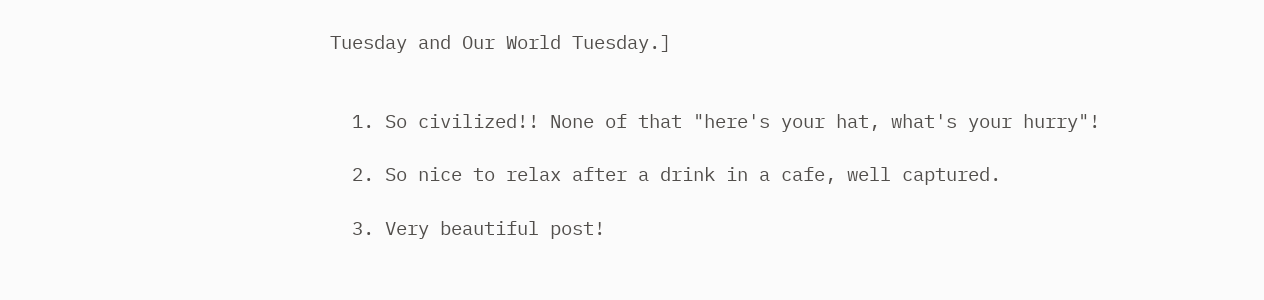Tuesday and Our World Tuesday.]


  1. So civilized!! None of that "here's your hat, what's your hurry"!

  2. So nice to relax after a drink in a cafe, well captured.

  3. Very beautiful post!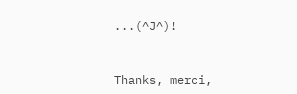...(^J^)!


Thanks, merci,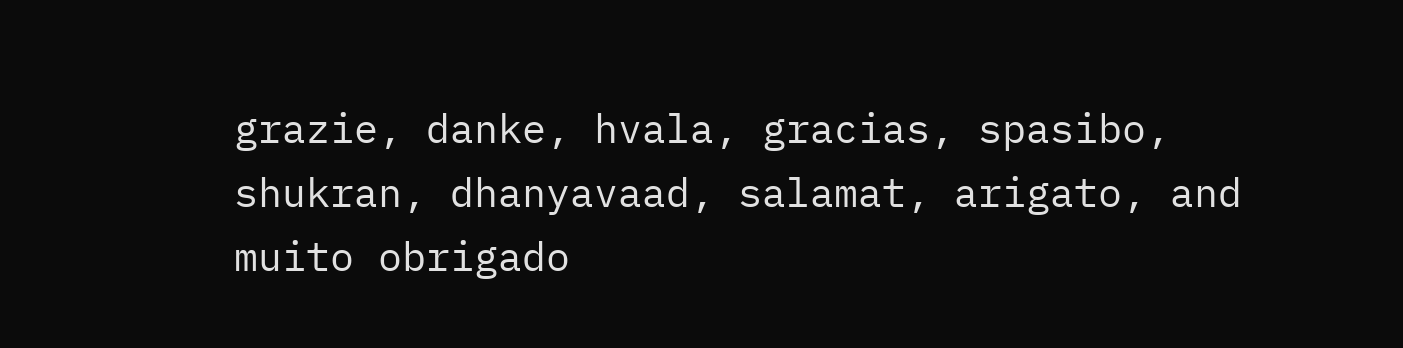grazie, danke, hvala, gracias, spasibo, shukran, dhanyavaad, salamat, arigato, and muito obrigado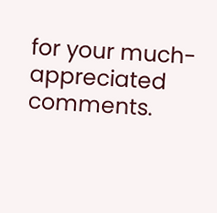for your much-appreciated comments.